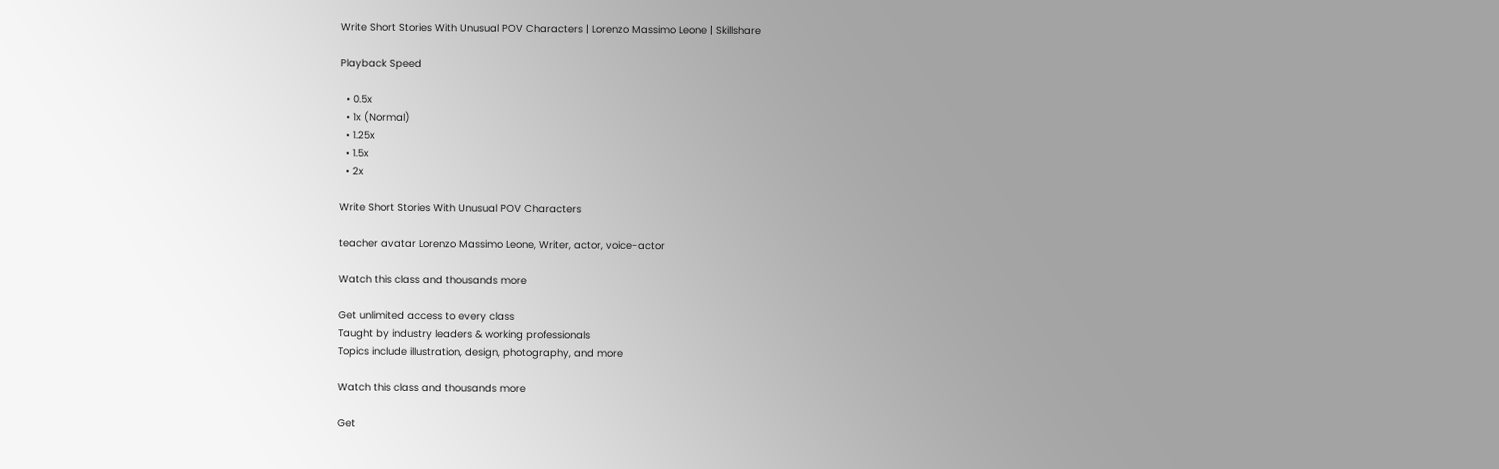Write Short Stories With Unusual POV Characters | Lorenzo Massimo Leone | Skillshare

Playback Speed

  • 0.5x
  • 1x (Normal)
  • 1.25x
  • 1.5x
  • 2x

Write Short Stories With Unusual POV Characters

teacher avatar Lorenzo Massimo Leone, Writer, actor, voice-actor

Watch this class and thousands more

Get unlimited access to every class
Taught by industry leaders & working professionals
Topics include illustration, design, photography, and more

Watch this class and thousands more

Get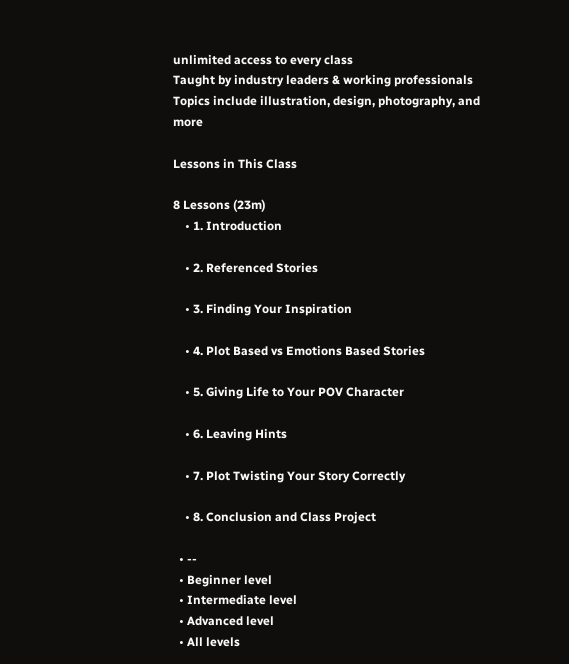unlimited access to every class
Taught by industry leaders & working professionals
Topics include illustration, design, photography, and more

Lessons in This Class

8 Lessons (23m)
    • 1. Introduction

    • 2. Referenced Stories

    • 3. Finding Your Inspiration

    • 4. Plot Based vs Emotions Based Stories

    • 5. Giving Life to Your POV Character

    • 6. Leaving Hints

    • 7. Plot Twisting Your Story Correctly

    • 8. Conclusion and Class Project

  • --
  • Beginner level
  • Intermediate level
  • Advanced level
  • All levels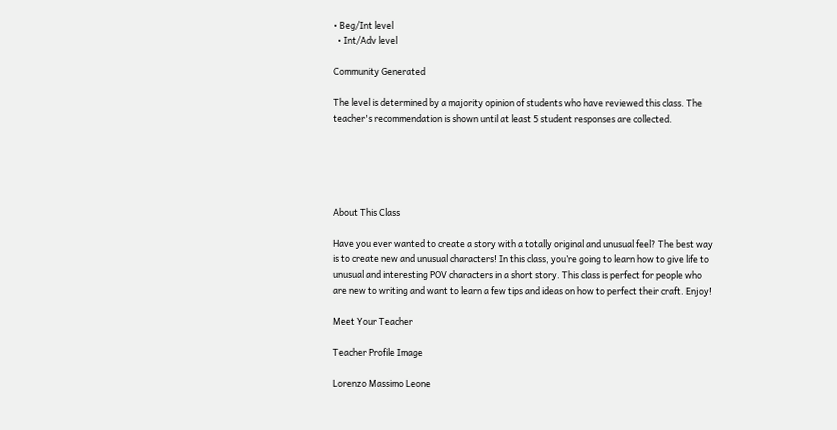• Beg/Int level
  • Int/Adv level

Community Generated

The level is determined by a majority opinion of students who have reviewed this class. The teacher's recommendation is shown until at least 5 student responses are collected.





About This Class

Have you ever wanted to create a story with a totally original and unusual feel? The best way is to create new and unusual characters! In this class, you’re going to learn how to give life to unusual and interesting POV characters in a short story. This class is perfect for people who are new to writing and want to learn a few tips and ideas on how to perfect their craft. Enjoy!

Meet Your Teacher

Teacher Profile Image

Lorenzo Massimo Leone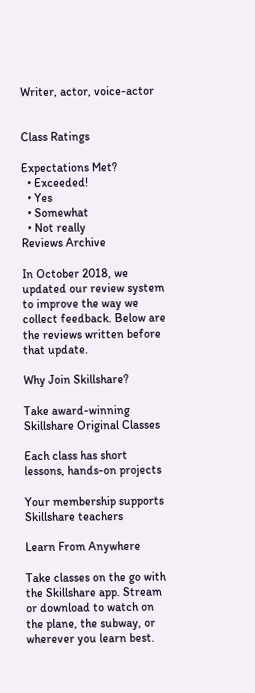Writer, actor, voice-actor


Class Ratings

Expectations Met?
  • Exceeded!
  • Yes
  • Somewhat
  • Not really
Reviews Archive

In October 2018, we updated our review system to improve the way we collect feedback. Below are the reviews written before that update.

Why Join Skillshare?

Take award-winning Skillshare Original Classes

Each class has short lessons, hands-on projects

Your membership supports Skillshare teachers

Learn From Anywhere

Take classes on the go with the Skillshare app. Stream or download to watch on the plane, the subway, or wherever you learn best.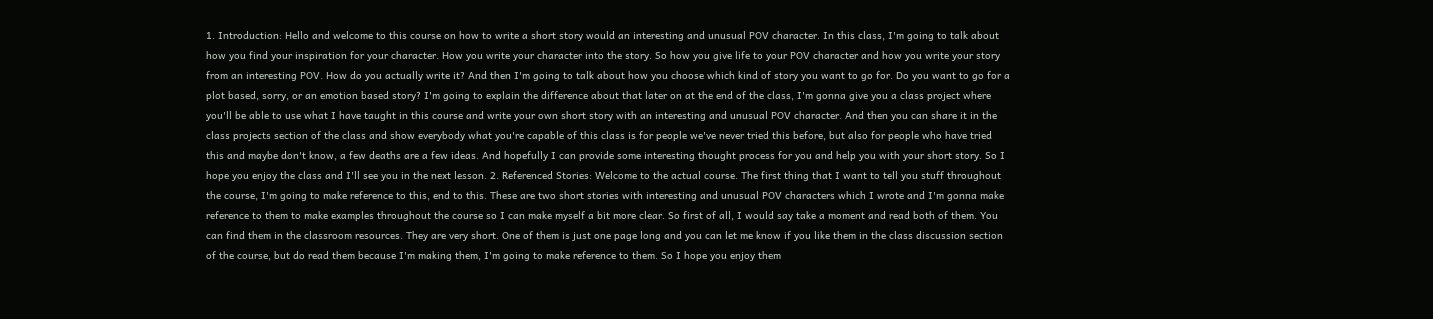1. Introduction: Hello and welcome to this course on how to write a short story would an interesting and unusual POV character. In this class, I'm going to talk about how you find your inspiration for your character. How you write your character into the story. So how you give life to your POV character and how you write your story from an interesting POV. How do you actually write it? And then I'm going to talk about how you choose which kind of story you want to go for. Do you want to go for a plot based, sorry, or an emotion based story? I'm going to explain the difference about that later on at the end of the class, I'm gonna give you a class project where you'll be able to use what I have taught in this course and write your own short story with an interesting and unusual POV character. And then you can share it in the class projects section of the class and show everybody what you're capable of this class is for people we've never tried this before, but also for people who have tried this and maybe don't know, a few deaths are a few ideas. And hopefully I can provide some interesting thought process for you and help you with your short story. So I hope you enjoy the class and I'll see you in the next lesson. 2. Referenced Stories: Welcome to the actual course. The first thing that I want to tell you stuff throughout the course, I'm going to make reference to this, end to this. These are two short stories with interesting and unusual POV characters which I wrote and I'm gonna make reference to them to make examples throughout the course so I can make myself a bit more clear. So first of all, I would say take a moment and read both of them. You can find them in the classroom resources. They are very short. One of them is just one page long and you can let me know if you like them in the class discussion section of the course, but do read them because I'm making them, I'm going to make reference to them. So I hope you enjoy them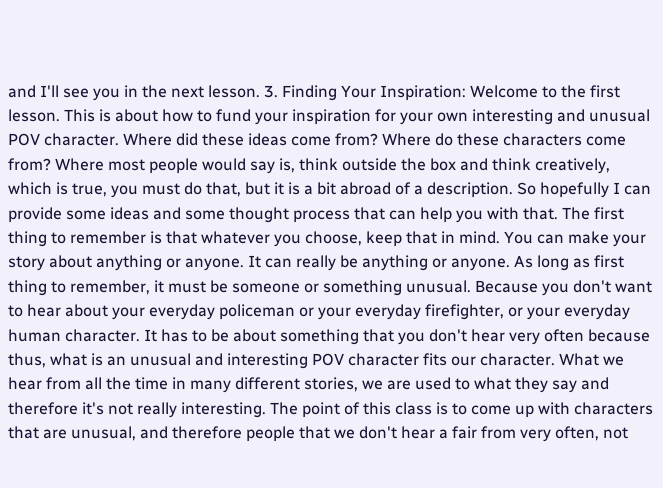and I'll see you in the next lesson. 3. Finding Your Inspiration: Welcome to the first lesson. This is about how to fund your inspiration for your own interesting and unusual POV character. Where did these ideas come from? Where do these characters come from? Where most people would say is, think outside the box and think creatively, which is true, you must do that, but it is a bit abroad of a description. So hopefully I can provide some ideas and some thought process that can help you with that. The first thing to remember is that whatever you choose, keep that in mind. You can make your story about anything or anyone. It can really be anything or anyone. As long as first thing to remember, it must be someone or something unusual. Because you don't want to hear about your everyday policeman or your everyday firefighter, or your everyday human character. It has to be about something that you don't hear very often because thus, what is an unusual and interesting POV character fits our character. What we hear from all the time in many different stories, we are used to what they say and therefore it's not really interesting. The point of this class is to come up with characters that are unusual, and therefore people that we don't hear a fair from very often, not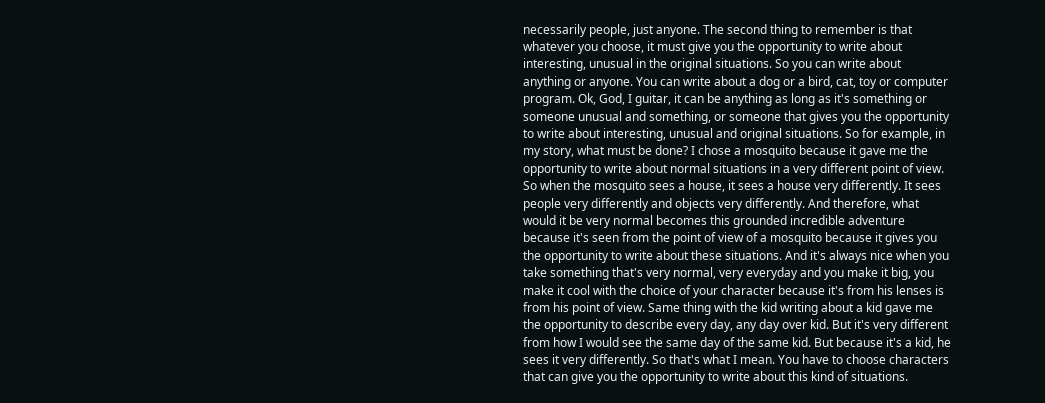necessarily people, just anyone. The second thing to remember is that whatever you choose, it must give you the opportunity to write about interesting, unusual in the original situations. So you can write about anything or anyone. You can write about a dog or a bird, cat, toy or computer program. Ok, God, I guitar, it can be anything as long as it's something or someone unusual and something, or someone that gives you the opportunity to write about interesting, unusual and original situations. So for example, in my story, what must be done? I chose a mosquito because it gave me the opportunity to write about normal situations in a very different point of view. So when the mosquito sees a house, it sees a house very differently. It sees people very differently and objects very differently. And therefore, what would it be very normal becomes this grounded incredible adventure because it's seen from the point of view of a mosquito because it gives you the opportunity to write about these situations. And it's always nice when you take something that's very normal, very everyday and you make it big, you make it cool with the choice of your character because it's from his lenses is from his point of view. Same thing with the kid writing about a kid gave me the opportunity to describe every day, any day over kid. But it's very different from how I would see the same day of the same kid. But because it's a kid, he sees it very differently. So that's what I mean. You have to choose characters that can give you the opportunity to write about this kind of situations.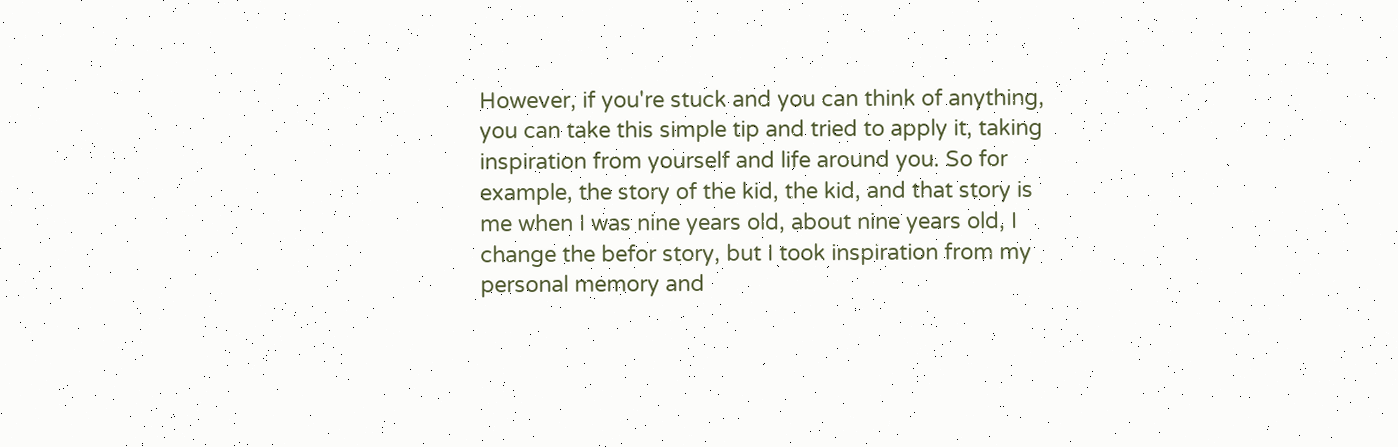However, if you're stuck and you can think of anything, you can take this simple tip and tried to apply it, taking inspiration from yourself and life around you. So for example, the story of the kid, the kid, and that story is me when I was nine years old, about nine years old, I change the befor story, but I took inspiration from my personal memory and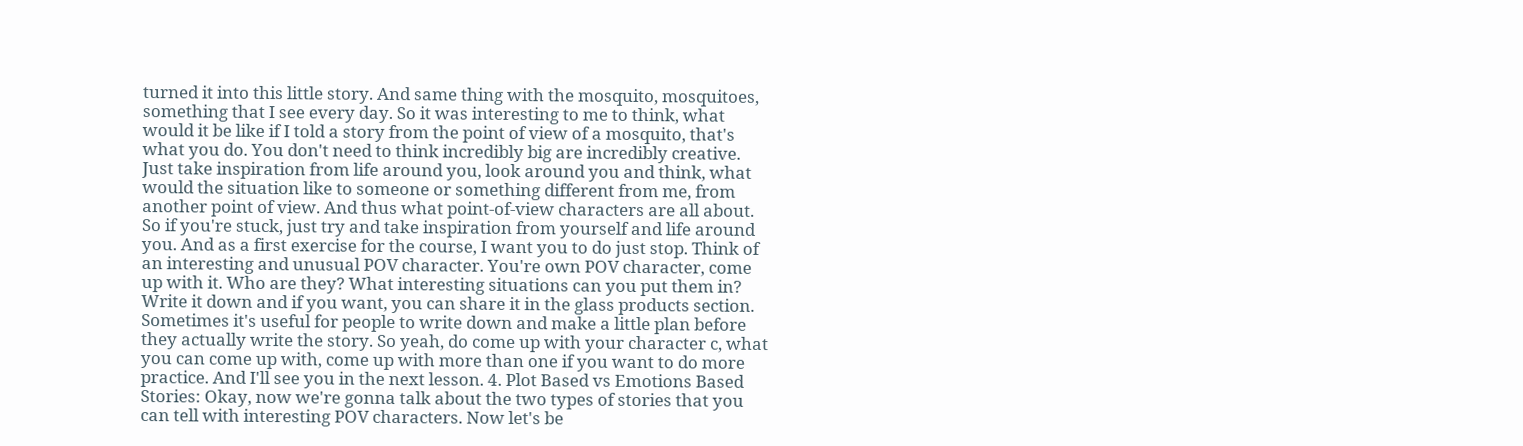turned it into this little story. And same thing with the mosquito, mosquitoes, something that I see every day. So it was interesting to me to think, what would it be like if I told a story from the point of view of a mosquito, that's what you do. You don't need to think incredibly big are incredibly creative. Just take inspiration from life around you, look around you and think, what would the situation like to someone or something different from me, from another point of view. And thus what point-of-view characters are all about. So if you're stuck, just try and take inspiration from yourself and life around you. And as a first exercise for the course, I want you to do just stop. Think of an interesting and unusual POV character. You're own POV character, come up with it. Who are they? What interesting situations can you put them in? Write it down and if you want, you can share it in the glass products section. Sometimes it's useful for people to write down and make a little plan before they actually write the story. So yeah, do come up with your character c, what you can come up with, come up with more than one if you want to do more practice. And I'll see you in the next lesson. 4. Plot Based vs Emotions Based Stories: Okay, now we're gonna talk about the two types of stories that you can tell with interesting POV characters. Now let's be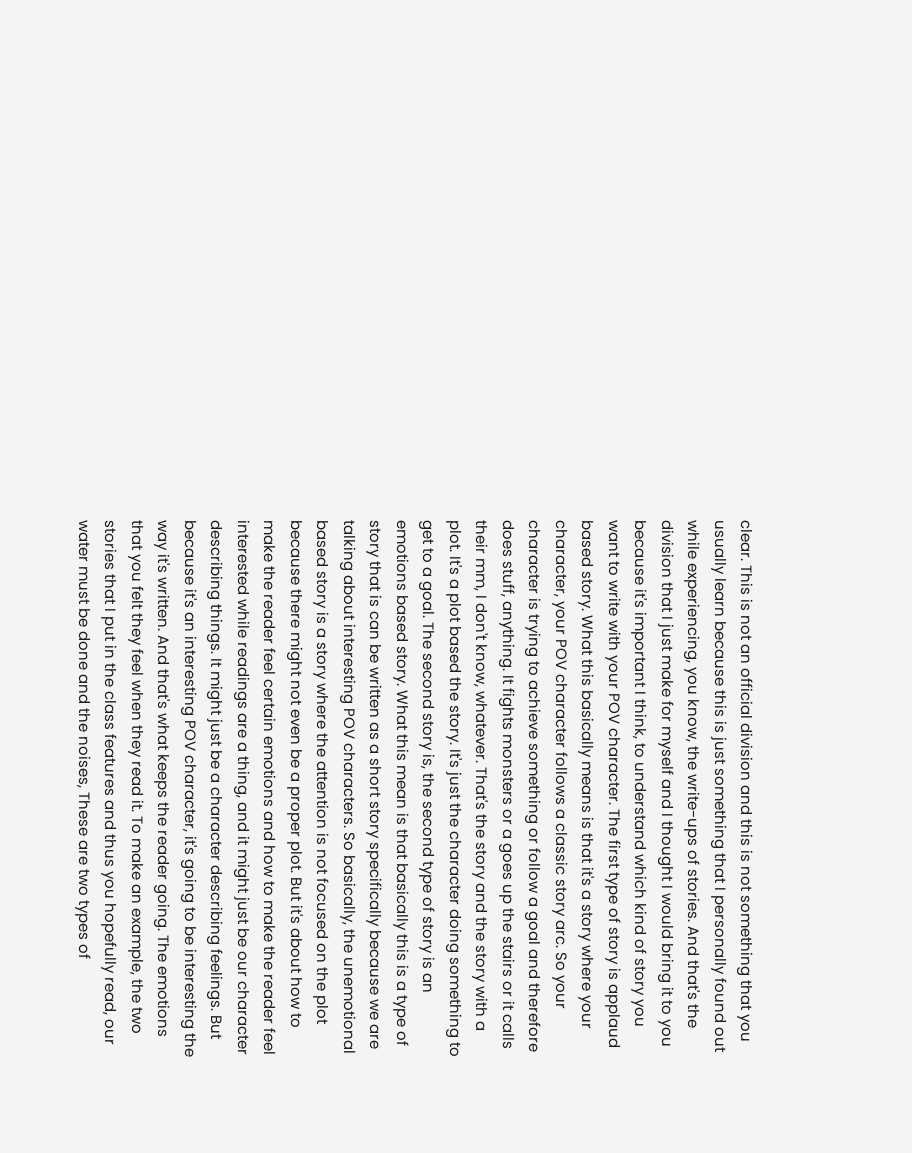clear. This is not an official division and this is not something that you usually learn because this is just something that I personally found out while experiencing, you know, the write-ups of stories. And that's the division that I just make for myself and I thought I would bring it to you because it's important I think, to understand which kind of story you want to write with your POV character. The first type of story is applaud based story. What this basically means is that it's a story where your character, your POV character follows a classic story arc. So your character is trying to achieve something or follow a goal and therefore does stuff, anything. It fights monsters or a goes up the stairs or it calls their mm, I don't know, whatever. That's the story and the story with a plot. It's a plot based the story. It's just the character doing something to get to a goal. The second story is, the second type of story is an emotions based story. What this mean is that basically this is a type of story that is can be written as a short story specifically because we are talking about interesting POV characters. So basically, the unemotional based story is a story where the attention is not focused on the plot because there might not even be a proper plot. But it's about how to make the reader feel certain emotions and how to make the reader feel interested while readings are a thing, and it might just be our character describing things. It might just be a character describing feelings. But because it's an interesting POV character, it's going to be interesting the way it's written. And that's what keeps the reader going. The emotions that you felt they feel when they read it. To make an example, the two stories that I put in the class features and thus you hopefully read, our water must be done and the noises, These are two types of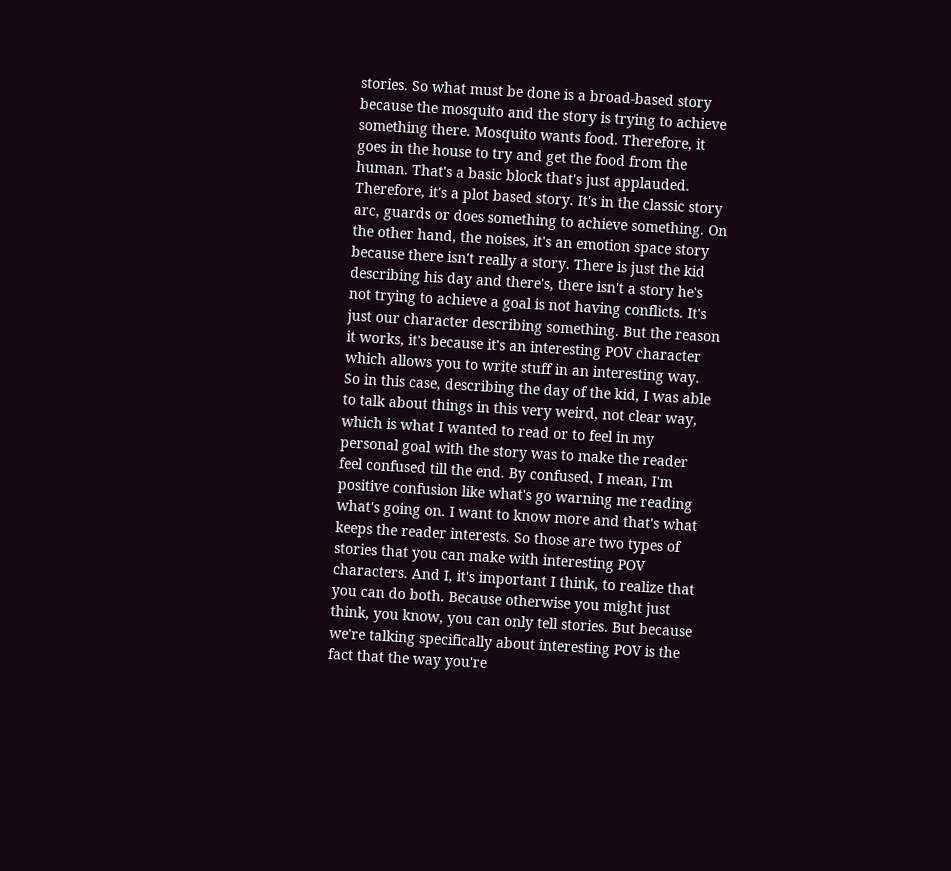stories. So what must be done is a broad-based story because the mosquito and the story is trying to achieve something there. Mosquito wants food. Therefore, it goes in the house to try and get the food from the human. That's a basic block that's just applauded. Therefore, it's a plot based story. It's in the classic story arc, guards or does something to achieve something. On the other hand, the noises, it's an emotion space story because there isn't really a story. There is just the kid describing his day and there's, there isn't a story he's not trying to achieve a goal is not having conflicts. It's just our character describing something. But the reason it works, it's because it's an interesting POV character which allows you to write stuff in an interesting way. So in this case, describing the day of the kid, I was able to talk about things in this very weird, not clear way, which is what I wanted to read or to feel in my personal goal with the story was to make the reader feel confused till the end. By confused, I mean, I'm positive confusion like what's go warning me reading what's going on. I want to know more and that's what keeps the reader interests. So those are two types of stories that you can make with interesting POV characters. And I, it's important I think, to realize that you can do both. Because otherwise you might just think, you know, you can only tell stories. But because we're talking specifically about interesting POV is the fact that the way you're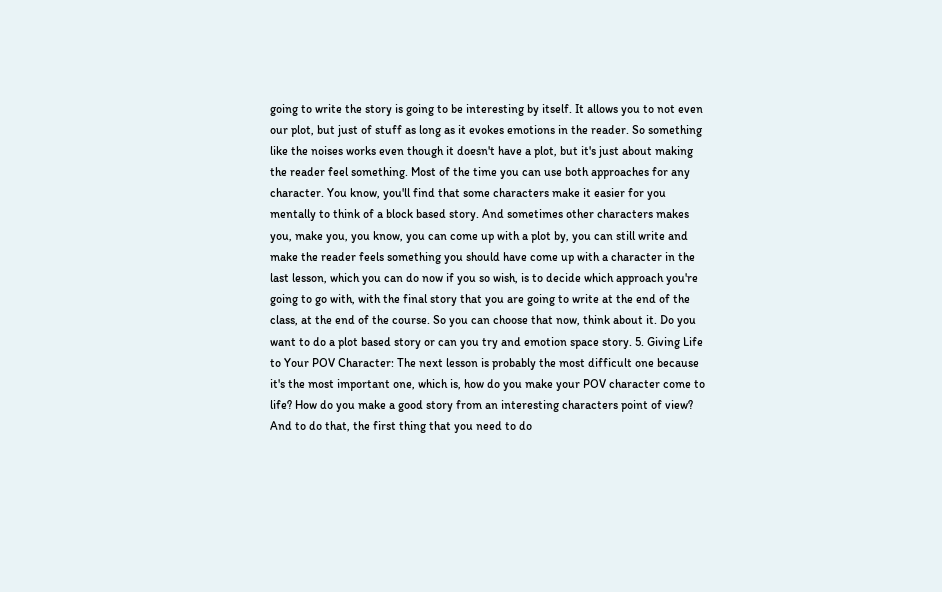going to write the story is going to be interesting by itself. It allows you to not even our plot, but just of stuff as long as it evokes emotions in the reader. So something like the noises works even though it doesn't have a plot, but it's just about making the reader feel something. Most of the time you can use both approaches for any character. You know, you'll find that some characters make it easier for you mentally to think of a block based story. And sometimes other characters makes you, make you, you know, you can come up with a plot by, you can still write and make the reader feels something you should have come up with a character in the last lesson, which you can do now if you so wish, is to decide which approach you're going to go with, with the final story that you are going to write at the end of the class, at the end of the course. So you can choose that now, think about it. Do you want to do a plot based story or can you try and emotion space story. 5. Giving Life to Your POV Character: The next lesson is probably the most difficult one because it's the most important one, which is, how do you make your POV character come to life? How do you make a good story from an interesting characters point of view? And to do that, the first thing that you need to do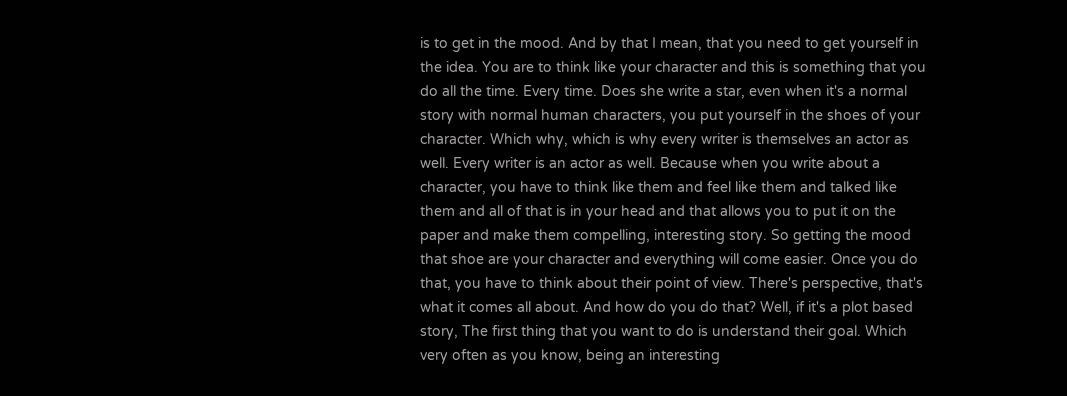is to get in the mood. And by that I mean, that you need to get yourself in the idea. You are to think like your character and this is something that you do all the time. Every time. Does she write a star, even when it's a normal story with normal human characters, you put yourself in the shoes of your character. Which why, which is why every writer is themselves an actor as well. Every writer is an actor as well. Because when you write about a character, you have to think like them and feel like them and talked like them and all of that is in your head and that allows you to put it on the paper and make them compelling, interesting story. So getting the mood that shoe are your character and everything will come easier. Once you do that, you have to think about their point of view. There's perspective, that's what it comes all about. And how do you do that? Well, if it's a plot based story, The first thing that you want to do is understand their goal. Which very often as you know, being an interesting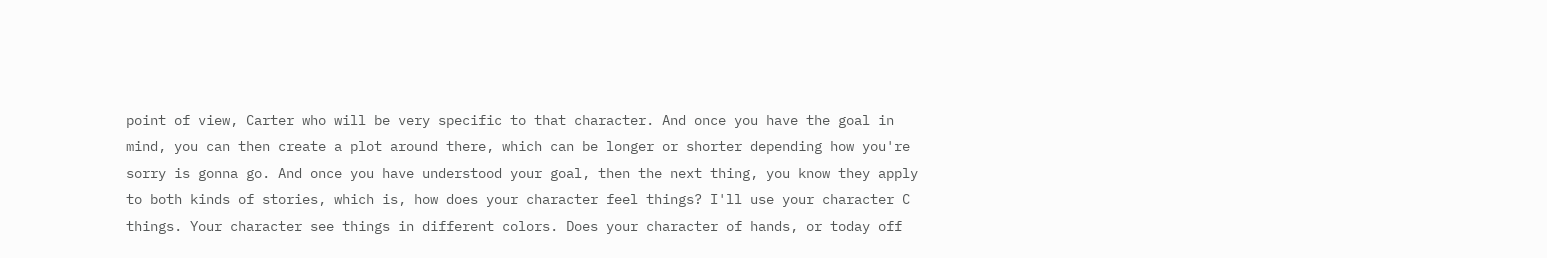point of view, Carter who will be very specific to that character. And once you have the goal in mind, you can then create a plot around there, which can be longer or shorter depending how you're sorry is gonna go. And once you have understood your goal, then the next thing, you know they apply to both kinds of stories, which is, how does your character feel things? I'll use your character C things. Your character see things in different colors. Does your character of hands, or today off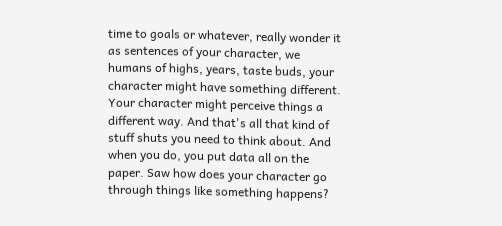time to goals or whatever, really wonder it as sentences of your character, we humans of highs, years, taste buds, your character might have something different. Your character might perceive things a different way. And that's all that kind of stuff shuts you need to think about. And when you do, you put data all on the paper. Saw how does your character go through things like something happens?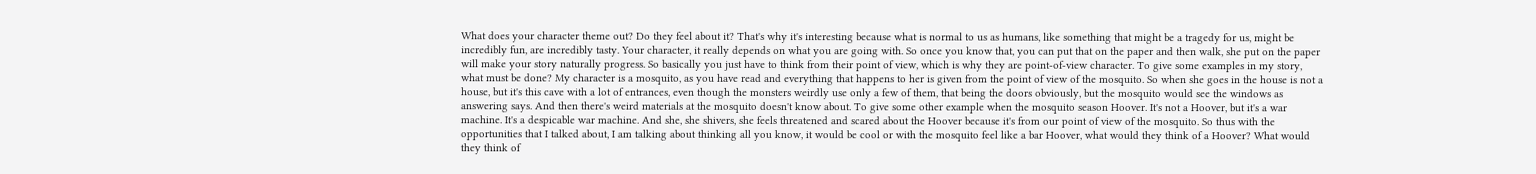What does your character theme out? Do they feel about it? That's why it's interesting because what is normal to us as humans, like something that might be a tragedy for us, might be incredibly fun, are incredibly tasty. Your character, it really depends on what you are going with. So once you know that, you can put that on the paper and then walk, she put on the paper will make your story naturally progress. So basically you just have to think from their point of view, which is why they are point-of-view character. To give some examples in my story, what must be done? My character is a mosquito, as you have read and everything that happens to her is given from the point of view of the mosquito. So when she goes in the house is not a house, but it's this cave with a lot of entrances, even though the monsters weirdly use only a few of them, that being the doors obviously, but the mosquito would see the windows as answering says. And then there's weird materials at the mosquito doesn't know about. To give some other example when the mosquito season Hoover. It's not a Hoover, but it's a war machine. It's a despicable war machine. And she, she shivers, she feels threatened and scared about the Hoover because it's from our point of view of the mosquito. So thus with the opportunities that I talked about, I am talking about thinking all you know, it would be cool or with the mosquito feel like a bar Hoover, what would they think of a Hoover? What would they think of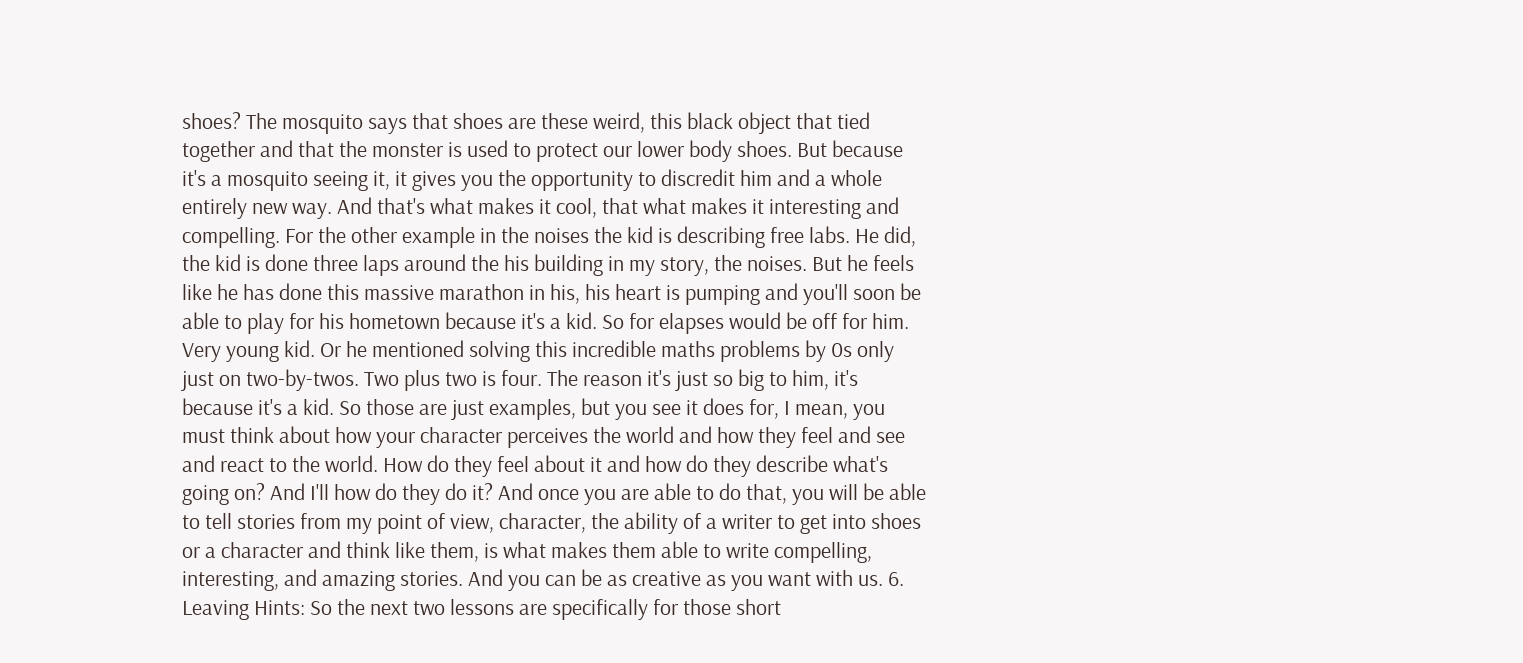shoes? The mosquito says that shoes are these weird, this black object that tied together and that the monster is used to protect our lower body shoes. But because it's a mosquito seeing it, it gives you the opportunity to discredit him and a whole entirely new way. And that's what makes it cool, that what makes it interesting and compelling. For the other example in the noises the kid is describing free labs. He did, the kid is done three laps around the his building in my story, the noises. But he feels like he has done this massive marathon in his, his heart is pumping and you'll soon be able to play for his hometown because it's a kid. So for elapses would be off for him. Very young kid. Or he mentioned solving this incredible maths problems by 0s only just on two-by-twos. Two plus two is four. The reason it's just so big to him, it's because it's a kid. So those are just examples, but you see it does for, I mean, you must think about how your character perceives the world and how they feel and see and react to the world. How do they feel about it and how do they describe what's going on? And I'll how do they do it? And once you are able to do that, you will be able to tell stories from my point of view, character, the ability of a writer to get into shoes or a character and think like them, is what makes them able to write compelling, interesting, and amazing stories. And you can be as creative as you want with us. 6. Leaving Hints: So the next two lessons are specifically for those short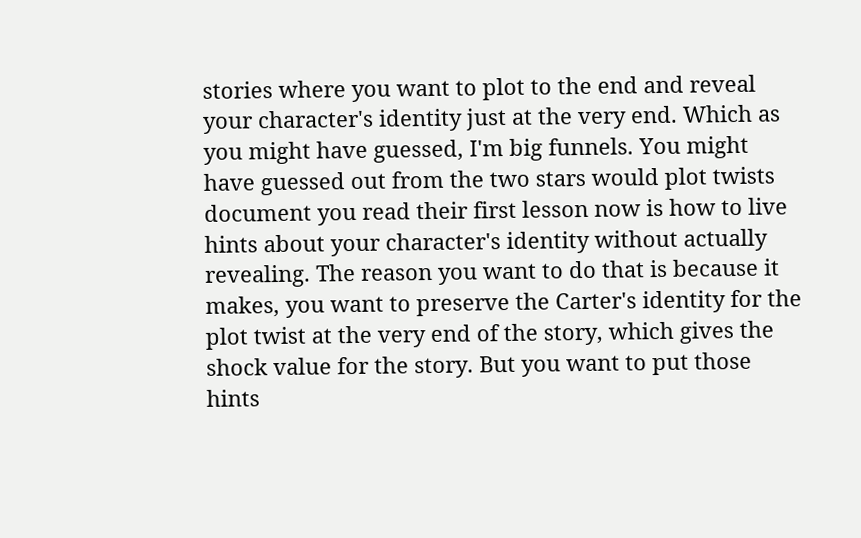stories where you want to plot to the end and reveal your character's identity just at the very end. Which as you might have guessed, I'm big funnels. You might have guessed out from the two stars would plot twists document you read their first lesson now is how to live hints about your character's identity without actually revealing. The reason you want to do that is because it makes, you want to preserve the Carter's identity for the plot twist at the very end of the story, which gives the shock value for the story. But you want to put those hints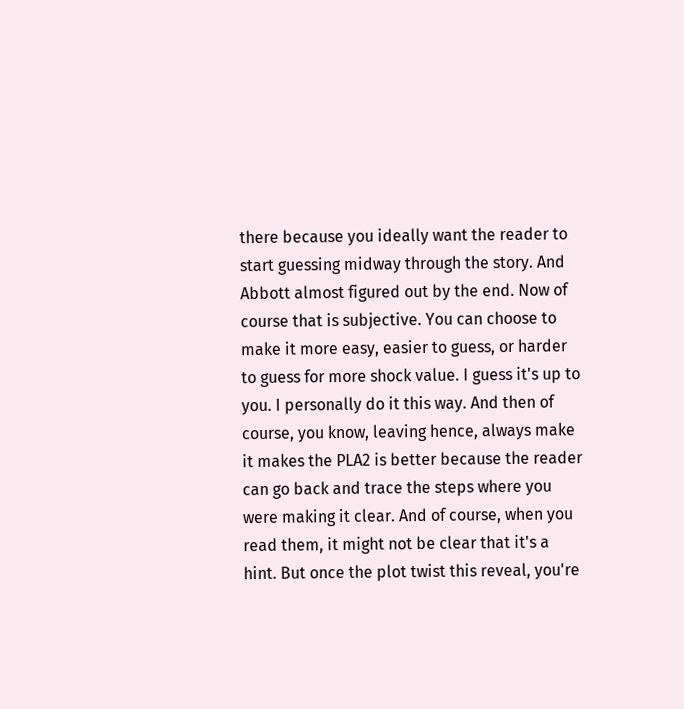there because you ideally want the reader to start guessing midway through the story. And Abbott almost figured out by the end. Now of course that is subjective. You can choose to make it more easy, easier to guess, or harder to guess for more shock value. I guess it's up to you. I personally do it this way. And then of course, you know, leaving hence, always make it makes the PLA2 is better because the reader can go back and trace the steps where you were making it clear. And of course, when you read them, it might not be clear that it's a hint. But once the plot twist this reveal, you're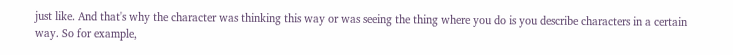just like. And that's why the character was thinking this way or was seeing the thing where you do is you describe characters in a certain way. So for example,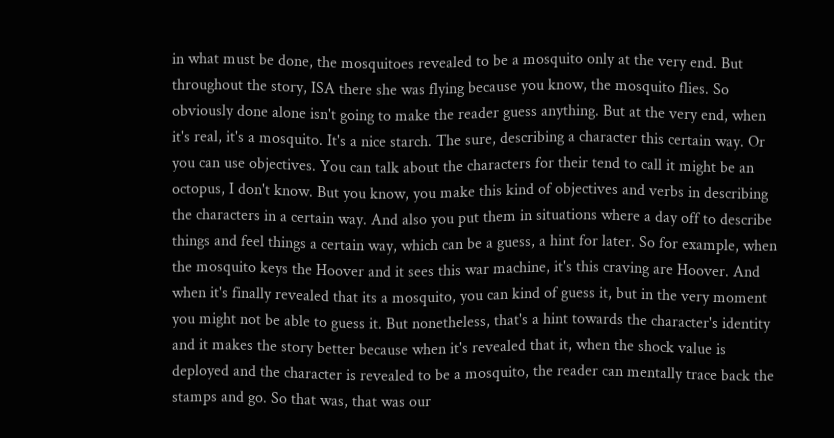in what must be done, the mosquitoes revealed to be a mosquito only at the very end. But throughout the story, ISA there she was flying because you know, the mosquito flies. So obviously done alone isn't going to make the reader guess anything. But at the very end, when it's real, it's a mosquito. It's a nice starch. The sure, describing a character this certain way. Or you can use objectives. You can talk about the characters for their tend to call it might be an octopus, I don't know. But you know, you make this kind of objectives and verbs in describing the characters in a certain way. And also you put them in situations where a day off to describe things and feel things a certain way, which can be a guess, a hint for later. So for example, when the mosquito keys the Hoover and it sees this war machine, it's this craving are Hoover. And when it's finally revealed that its a mosquito, you can kind of guess it, but in the very moment you might not be able to guess it. But nonetheless, that's a hint towards the character's identity and it makes the story better because when it's revealed that it, when the shock value is deployed and the character is revealed to be a mosquito, the reader can mentally trace back the stamps and go. So that was, that was our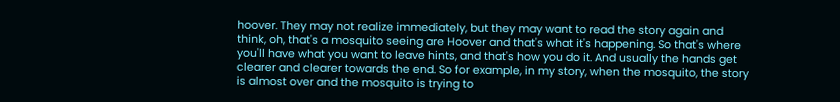hoover. They may not realize immediately, but they may want to read the story again and think, oh, that's a mosquito seeing are Hoover and that's what it's happening. So that's where you'll have what you want to leave hints, and that's how you do it. And usually the hands get clearer and clearer towards the end. So for example, in my story, when the mosquito, the story is almost over and the mosquito is trying to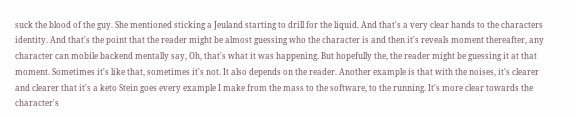suck the blood of the guy. She mentioned sticking a Jeuland starting to drill for the liquid. And that's a very clear hands to the characters identity. And that's the point that the reader might be almost guessing who the character is and then it's reveals moment thereafter, any character can mobile backend mentally say, Oh, that's what it was happening. But hopefully the, the reader might be guessing it at that moment. Sometimes it's like that, sometimes it's not. It also depends on the reader. Another example is that with the noises, it's clearer and clearer that it's a keto Stein goes every example I make from the mass to the software, to the running. It's more clear towards the character's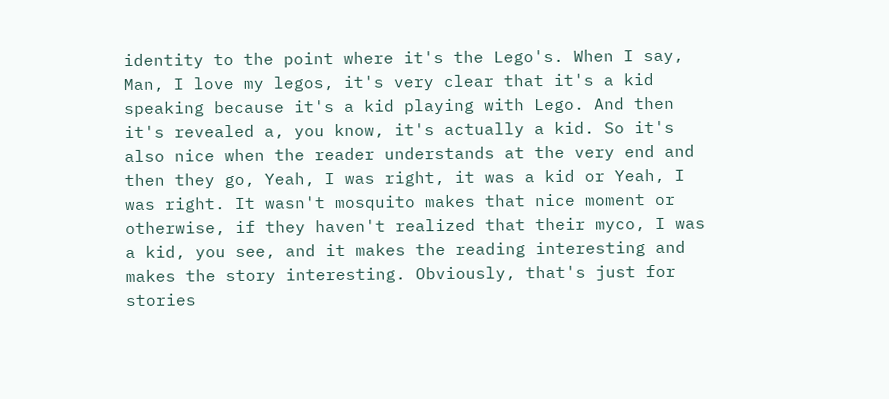identity to the point where it's the Lego's. When I say, Man, I love my legos, it's very clear that it's a kid speaking because it's a kid playing with Lego. And then it's revealed a, you know, it's actually a kid. So it's also nice when the reader understands at the very end and then they go, Yeah, I was right, it was a kid or Yeah, I was right. It wasn't mosquito makes that nice moment or otherwise, if they haven't realized that their myco, I was a kid, you see, and it makes the reading interesting and makes the story interesting. Obviously, that's just for stories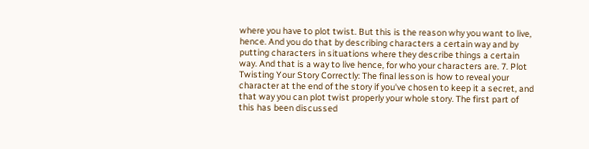where you have to plot twist. But this is the reason why you want to live, hence. And you do that by describing characters a certain way and by putting characters in situations where they describe things a certain way. And that is a way to live hence, for who your characters are. 7. Plot Twisting Your Story Correctly: The final lesson is how to reveal your character at the end of the story if you've chosen to keep it a secret, and that way you can plot twist properly your whole story. The first part of this has been discussed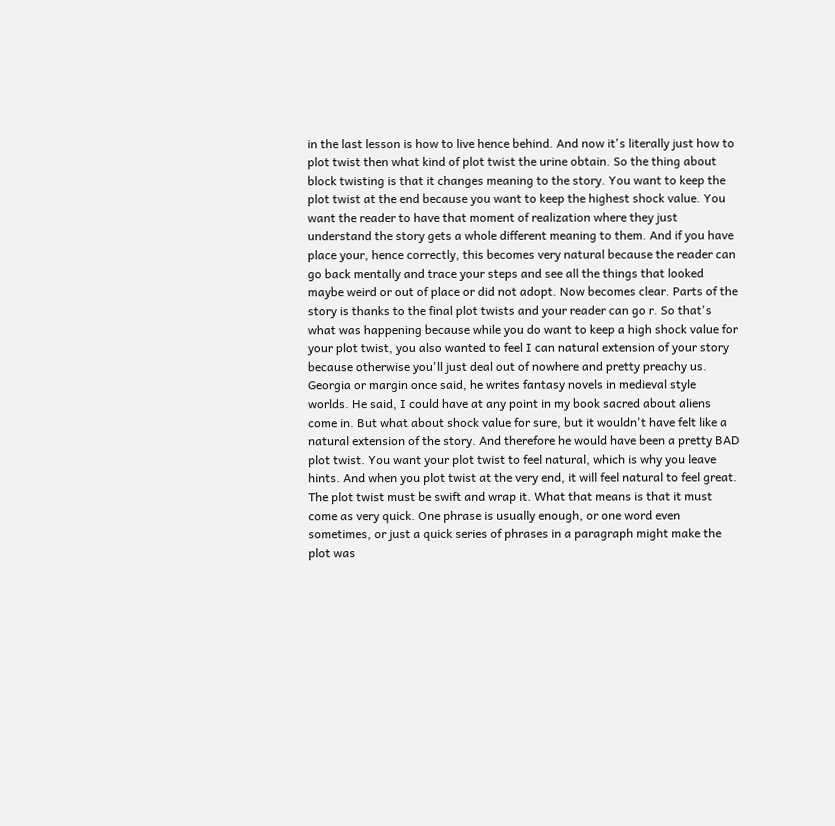in the last lesson is how to live hence behind. And now it's literally just how to plot twist then what kind of plot twist the urine obtain. So the thing about block twisting is that it changes meaning to the story. You want to keep the plot twist at the end because you want to keep the highest shock value. You want the reader to have that moment of realization where they just understand the story gets a whole different meaning to them. And if you have place your, hence correctly, this becomes very natural because the reader can go back mentally and trace your steps and see all the things that looked maybe weird or out of place or did not adopt. Now becomes clear. Parts of the story is thanks to the final plot twists and your reader can go r. So that's what was happening because while you do want to keep a high shock value for your plot twist, you also wanted to feel I can natural extension of your story because otherwise you'll just deal out of nowhere and pretty preachy us. Georgia or margin once said, he writes fantasy novels in medieval style worlds. He said, I could have at any point in my book sacred about aliens come in. But what about shock value for sure, but it wouldn't have felt like a natural extension of the story. And therefore he would have been a pretty BAD plot twist. You want your plot twist to feel natural, which is why you leave hints. And when you plot twist at the very end, it will feel natural to feel great. The plot twist must be swift and wrap it. What that means is that it must come as very quick. One phrase is usually enough, or one word even sometimes, or just a quick series of phrases in a paragraph might make the plot was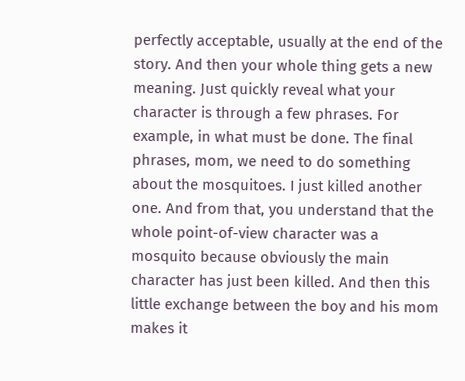perfectly acceptable, usually at the end of the story. And then your whole thing gets a new meaning. Just quickly reveal what your character is through a few phrases. For example, in what must be done. The final phrases, mom, we need to do something about the mosquitoes. I just killed another one. And from that, you understand that the whole point-of-view character was a mosquito because obviously the main character has just been killed. And then this little exchange between the boy and his mom makes it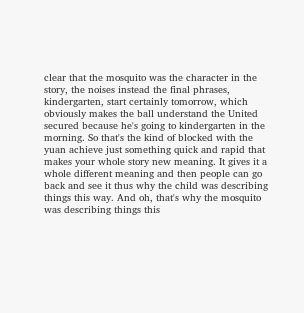clear that the mosquito was the character in the story, the noises instead the final phrases, kindergarten, start certainly tomorrow, which obviously makes the ball understand the United secured because he's going to kindergarten in the morning. So that's the kind of blocked with the yuan achieve just something quick and rapid that makes your whole story new meaning. It gives it a whole different meaning and then people can go back and see it thus why the child was describing things this way. And oh, that's why the mosquito was describing things this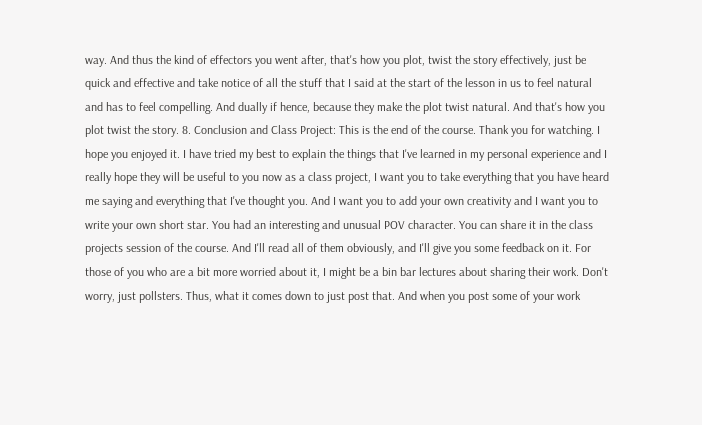way. And thus the kind of effectors you went after, that's how you plot, twist the story effectively, just be quick and effective and take notice of all the stuff that I said at the start of the lesson in us to feel natural and has to feel compelling. And dually if hence, because they make the plot twist natural. And that's how you plot twist the story. 8. Conclusion and Class Project: This is the end of the course. Thank you for watching. I hope you enjoyed it. I have tried my best to explain the things that I've learned in my personal experience and I really hope they will be useful to you now as a class project, I want you to take everything that you have heard me saying and everything that I've thought you. And I want you to add your own creativity and I want you to write your own short star. You had an interesting and unusual POV character. You can share it in the class projects session of the course. And I'll read all of them obviously, and I'll give you some feedback on it. For those of you who are a bit more worried about it, I might be a bin bar lectures about sharing their work. Don't worry, just pollsters. Thus, what it comes down to just post that. And when you post some of your work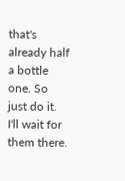that's already half a bottle one. So just do it. I'll wait for them there.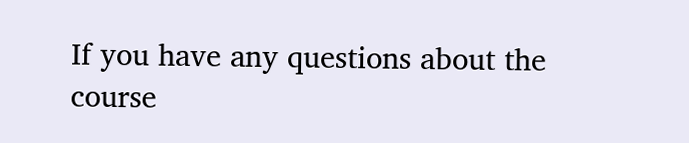If you have any questions about the course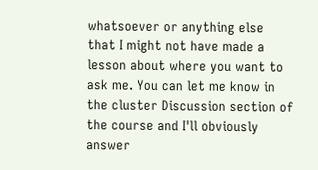whatsoever or anything else that I might not have made a lesson about where you want to ask me. You can let me know in the cluster Discussion section of the course and I'll obviously answer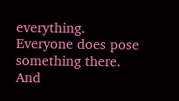everything. Everyone does pose something there. And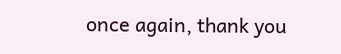once again, thank you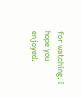for watching. I hope you enjoyed.